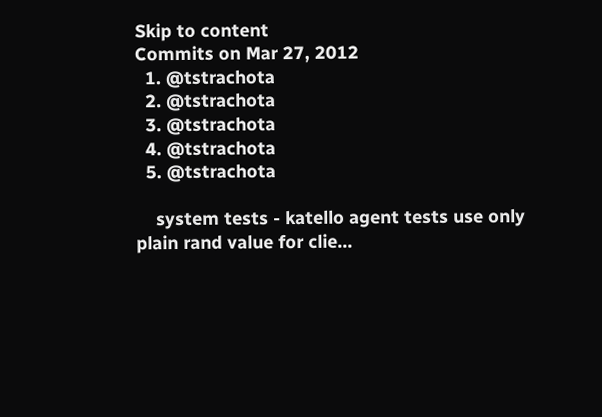Skip to content
Commits on Mar 27, 2012
  1. @tstrachota
  2. @tstrachota
  3. @tstrachota
  4. @tstrachota
  5. @tstrachota

    system tests - katello agent tests use only plain rand value for clie…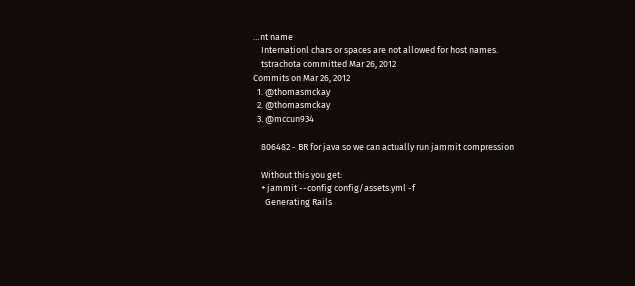…nt name
    Internationl chars or spaces are not allowed for host names.
    tstrachota committed Mar 26, 2012
Commits on Mar 26, 2012
  1. @thomasmckay
  2. @thomasmckay
  3. @mccun934

    806482 - BR for java so we can actually run jammit compression

    Without this you get:
    + jammit --config config/assets.yml -f
      Generating Rails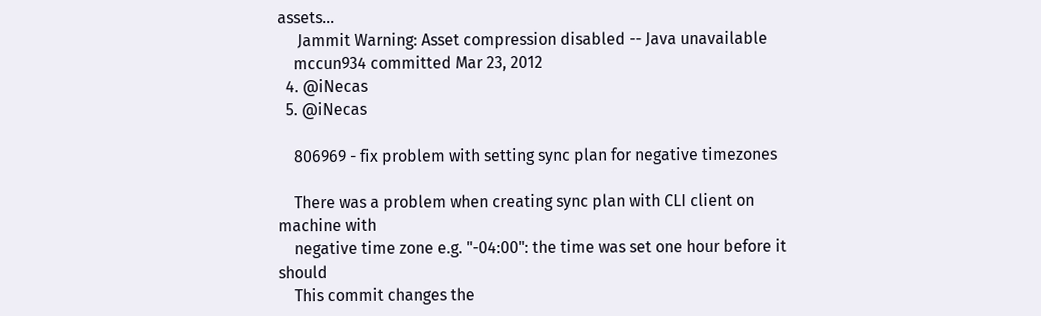assets...
     Jammit Warning: Asset compression disabled -- Java unavailable
    mccun934 committed Mar 23, 2012
  4. @iNecas
  5. @iNecas

    806969 - fix problem with setting sync plan for negative timezones

    There was a problem when creating sync plan with CLI client on machine with
    negative time zone e.g. "-04:00": the time was set one hour before it should
    This commit changes the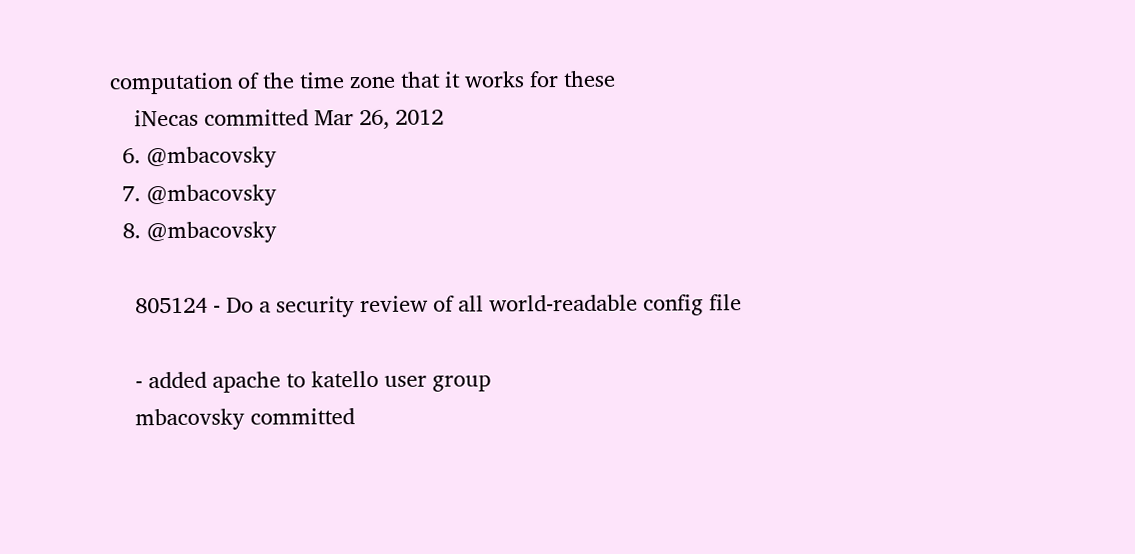computation of the time zone that it works for these
    iNecas committed Mar 26, 2012
  6. @mbacovsky
  7. @mbacovsky
  8. @mbacovsky

    805124 - Do a security review of all world-readable config file

    - added apache to katello user group
    mbacovsky committed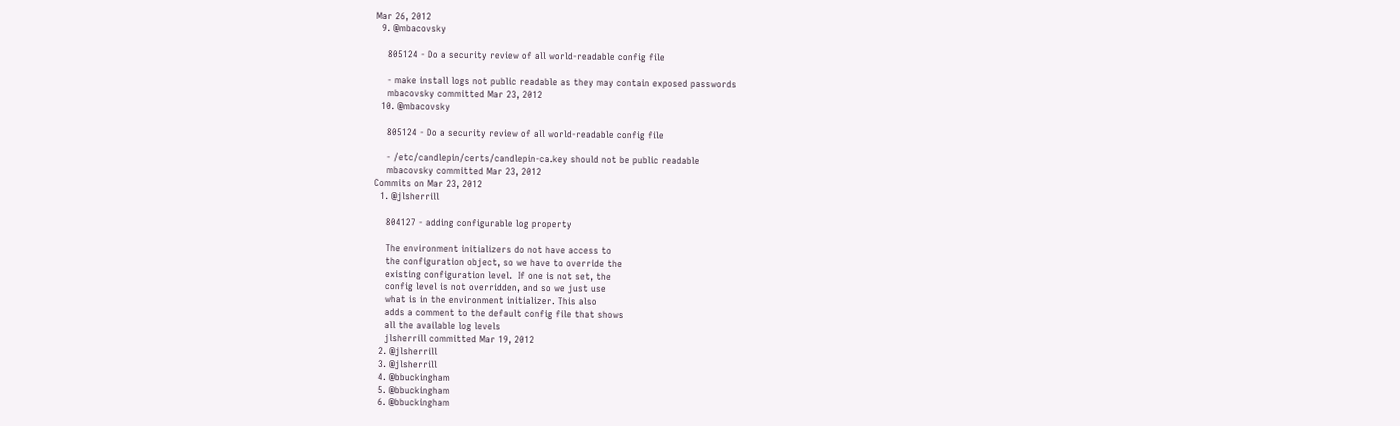Mar 26, 2012
  9. @mbacovsky

    805124 - Do a security review of all world-readable config file

    - make install logs not public readable as they may contain exposed passwords
    mbacovsky committed Mar 23, 2012
  10. @mbacovsky

    805124 - Do a security review of all world-readable config file

    - /etc/candlepin/certs/candlepin-ca.key should not be public readable
    mbacovsky committed Mar 23, 2012
Commits on Mar 23, 2012
  1. @jlsherrill

    804127 - adding configurable log property

    The environment initializers do not have access to
    the configuration object, so we have to override the
    existing configuration level.  If one is not set, the
    config level is not overridden, and so we just use
    what is in the environment initializer. This also
    adds a comment to the default config file that shows
    all the available log levels
    jlsherrill committed Mar 19, 2012
  2. @jlsherrill
  3. @jlsherrill
  4. @bbuckingham
  5. @bbuckingham
  6. @bbuckingham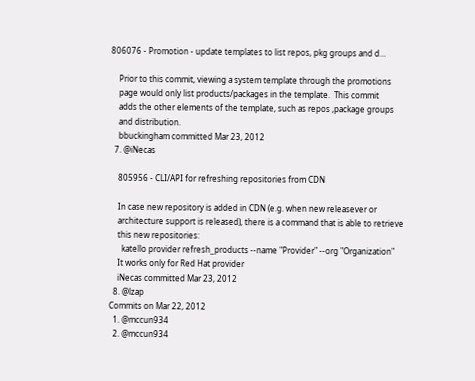806076 - Promotion - update templates to list repos, pkg groups and d…

    Prior to this commit, viewing a system template through the promotions
    page would only list products/packages in the template.  This commit
    adds the other elements of the template, such as repos ,package groups
    and distribution.
    bbuckingham committed Mar 23, 2012
  7. @iNecas

    805956 - CLI/API for refreshing repositories from CDN

    In case new repository is added in CDN (e.g. when new releasever or
    architecture support is released), there is a command that is able to retrieve
    this new repositories:
      katello provider refresh_products --name "Provider" --org "Organization"
    It works only for Red Hat provider
    iNecas committed Mar 23, 2012
  8. @lzap
Commits on Mar 22, 2012
  1. @mccun934
  2. @mccun934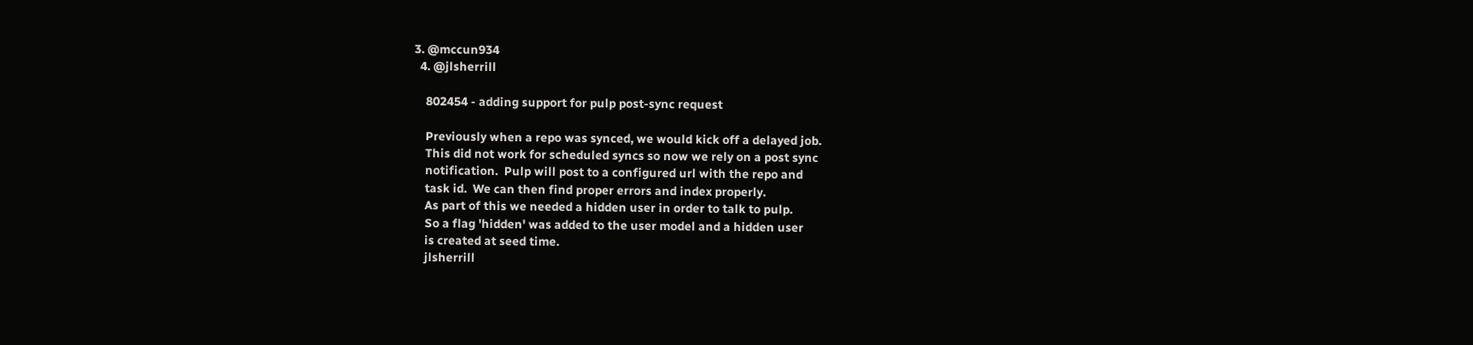3. @mccun934
  4. @jlsherrill

    802454 - adding support for pulp post-sync request

    Previously when a repo was synced, we would kick off a delayed job.
    This did not work for scheduled syncs so now we rely on a post sync
    notification.  Pulp will post to a configured url with the repo and
    task id.  We can then find proper errors and index properly.
    As part of this we needed a hidden user in order to talk to pulp.
    So a flag 'hidden' was added to the user model and a hidden user
    is created at seed time.
    jlsherrill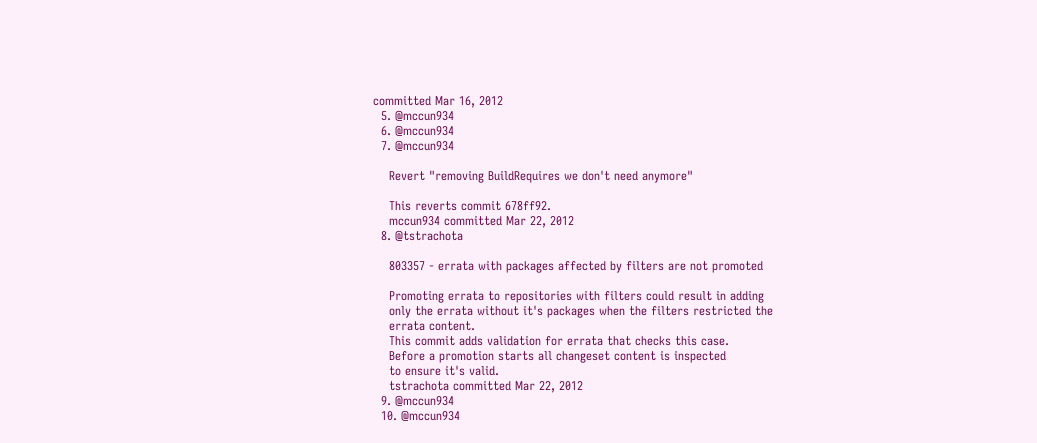committed Mar 16, 2012
  5. @mccun934
  6. @mccun934
  7. @mccun934

    Revert "removing BuildRequires we don't need anymore"

    This reverts commit 678ff92.
    mccun934 committed Mar 22, 2012
  8. @tstrachota

    803357 - errata with packages affected by filters are not promoted

    Promoting errata to repositories with filters could result in adding
    only the errata without it's packages when the filters restricted the
    errata content.
    This commit adds validation for errata that checks this case.
    Before a promotion starts all changeset content is inspected
    to ensure it's valid.
    tstrachota committed Mar 22, 2012
  9. @mccun934
  10. @mccun934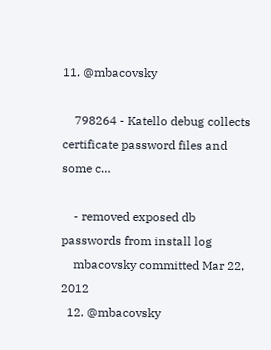11. @mbacovsky

    798264 - Katello debug collects certificate password files and some c…

    - removed exposed db passwords from install log
    mbacovsky committed Mar 22, 2012
  12. @mbacovsky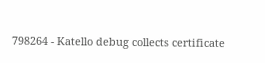798264 - Katello debug collects certificate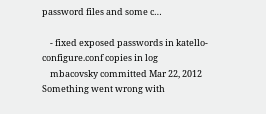password files and some c…

    - fixed exposed passwords in katello-configure.conf copies in log
    mbacovsky committed Mar 22, 2012
Something went wrong with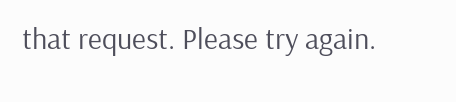that request. Please try again.